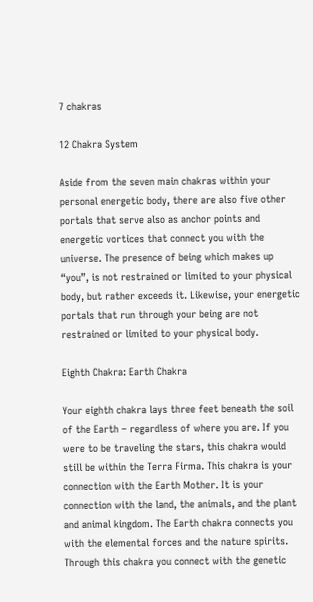7 chakras

12 Chakra System

Aside from the seven main chakras within your personal energetic body, there are also five other portals that serve also as anchor points and energetic vortices that connect you with the universe. The presence of being which makes up “you”, is not restrained or limited to your physical body, but rather exceeds it. Likewise, your energetic portals that run through your being are not restrained or limited to your physical body.

Eighth Chakra: Earth Chakra

Your eighth chakra lays three feet beneath the soil of the Earth – regardless of where you are. If you were to be traveling the stars, this chakra would still be within the Terra Firma. This chakra is your connection with the Earth Mother. It is your connection with the land, the animals, and the plant and animal kingdom. The Earth chakra connects you with the elemental forces and the nature spirits. Through this chakra you connect with the genetic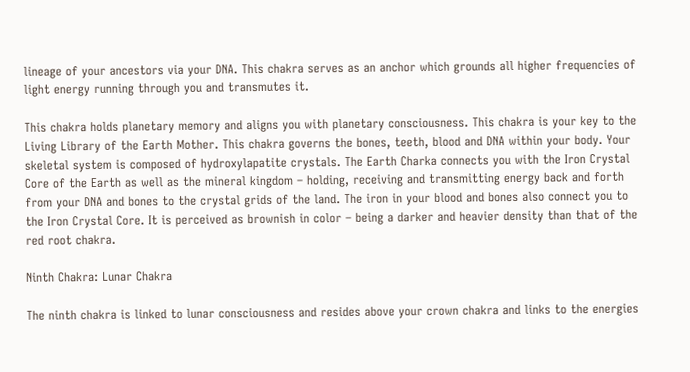lineage of your ancestors via your DNA. This chakra serves as an anchor which grounds all higher frequencies of light energy running through you and transmutes it.

This chakra holds planetary memory and aligns you with planetary consciousness. This chakra is your key to the Living Library of the Earth Mother. This chakra governs the bones, teeth, blood and DNA within your body. Your skeletal system is composed of hydroxylapatite crystals. The Earth Charka connects you with the Iron Crystal Core of the Earth as well as the mineral kingdom – holding, receiving and transmitting energy back and forth from your DNA and bones to the crystal grids of the land. The iron in your blood and bones also connect you to the Iron Crystal Core. It is perceived as brownish in color – being a darker and heavier density than that of the red root chakra.

Ninth Chakra: Lunar Chakra

The ninth chakra is linked to lunar consciousness and resides above your crown chakra and links to the energies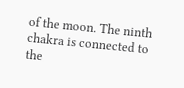of the moon. The ninth chakra is connected to the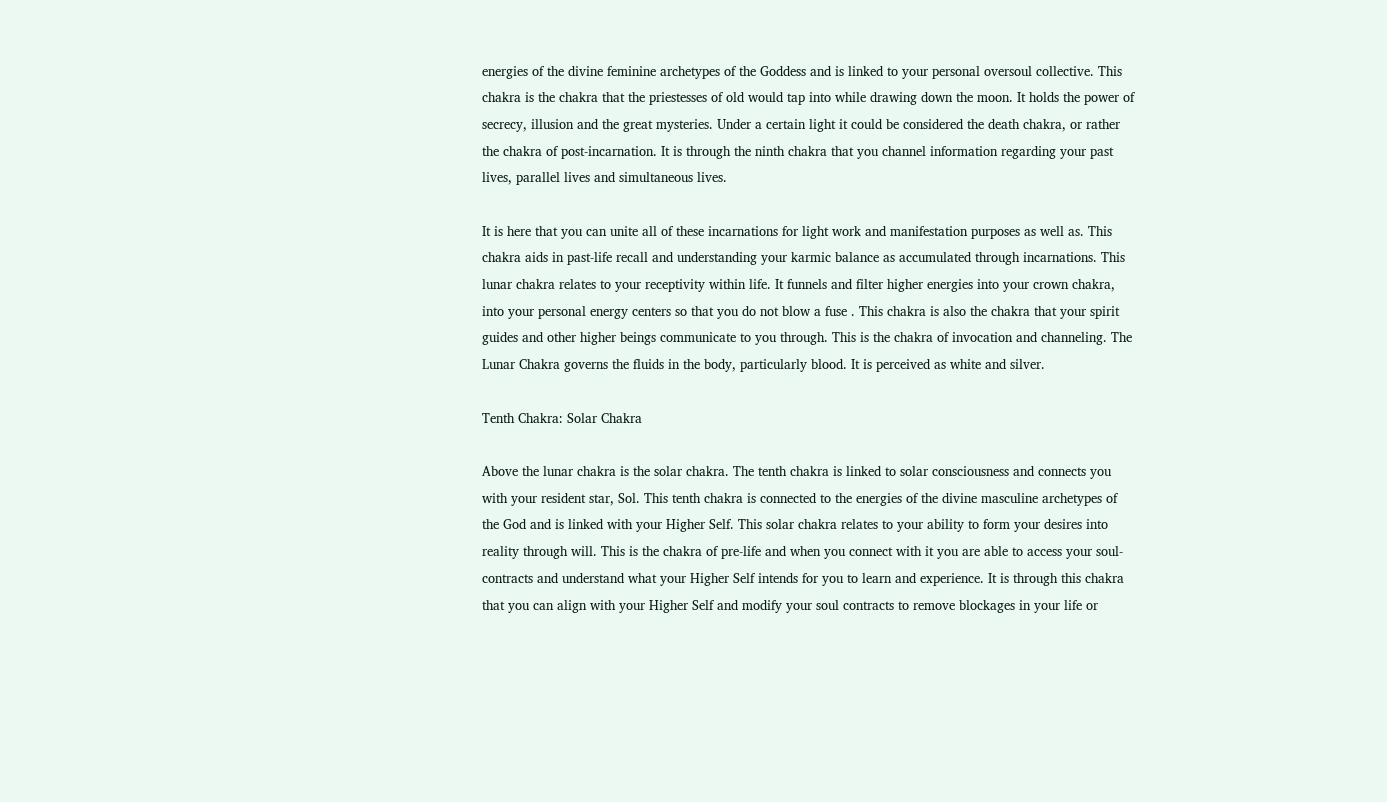energies of the divine feminine archetypes of the Goddess and is linked to your personal oversoul collective. This chakra is the chakra that the priestesses of old would tap into while drawing down the moon. It holds the power of secrecy, illusion and the great mysteries. Under a certain light it could be considered the death chakra, or rather the chakra of post-incarnation. It is through the ninth chakra that you channel information regarding your past lives, parallel lives and simultaneous lives.

It is here that you can unite all of these incarnations for light work and manifestation purposes as well as. This chakra aids in past-life recall and understanding your karmic balance as accumulated through incarnations. This lunar chakra relates to your receptivity within life. It funnels and filter higher energies into your crown chakra, into your personal energy centers so that you do not blow a fuse . This chakra is also the chakra that your spirit guides and other higher beings communicate to you through. This is the chakra of invocation and channeling. The Lunar Chakra governs the fluids in the body, particularly blood. It is perceived as white and silver.

Tenth Chakra: Solar Chakra

Above the lunar chakra is the solar chakra. The tenth chakra is linked to solar consciousness and connects you with your resident star, Sol. This tenth chakra is connected to the energies of the divine masculine archetypes of the God and is linked with your Higher Self. This solar chakra relates to your ability to form your desires into reality through will. This is the chakra of pre-life and when you connect with it you are able to access your soul-contracts and understand what your Higher Self intends for you to learn and experience. It is through this chakra that you can align with your Higher Self and modify your soul contracts to remove blockages in your life or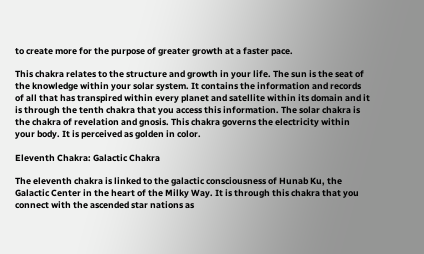to create more for the purpose of greater growth at a faster pace.

This chakra relates to the structure and growth in your life. The sun is the seat of the knowledge within your solar system. It contains the information and records of all that has transpired within every planet and satellite within its domain and it is through the tenth chakra that you access this information. The solar chakra is the chakra of revelation and gnosis. This chakra governs the electricity within your body. It is perceived as golden in color.

Eleventh Chakra: Galactic Chakra

The eleventh chakra is linked to the galactic consciousness of Hunab Ku, the Galactic Center in the heart of the Milky Way. It is through this chakra that you connect with the ascended star nations as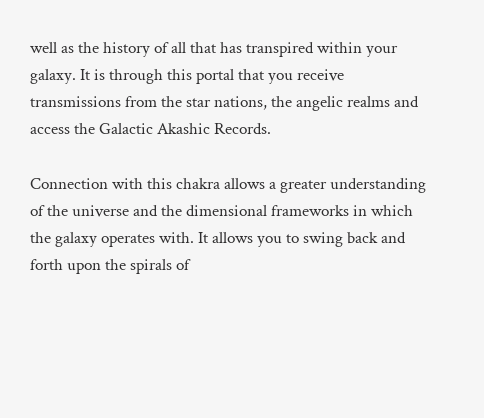well as the history of all that has transpired within your galaxy. It is through this portal that you receive transmissions from the star nations, the angelic realms and access the Galactic Akashic Records.

Connection with this chakra allows a greater understanding of the universe and the dimensional frameworks in which the galaxy operates with. It allows you to swing back and forth upon the spirals of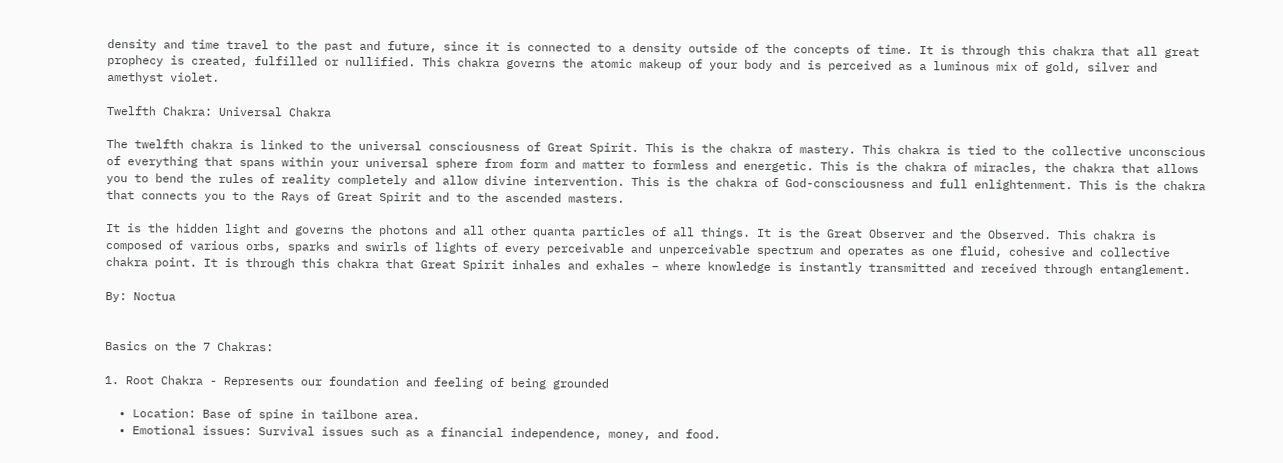density and time travel to the past and future, since it is connected to a density outside of the concepts of time. It is through this chakra that all great prophecy is created, fulfilled or nullified. This chakra governs the atomic makeup of your body and is perceived as a luminous mix of gold, silver and amethyst violet.

Twelfth Chakra: Universal Chakra

The twelfth chakra is linked to the universal consciousness of Great Spirit. This is the chakra of mastery. This chakra is tied to the collective unconscious of everything that spans within your universal sphere from form and matter to formless and energetic. This is the chakra of miracles, the chakra that allows you to bend the rules of reality completely and allow divine intervention. This is the chakra of God-consciousness and full enlightenment. This is the chakra that connects you to the Rays of Great Spirit and to the ascended masters.

It is the hidden light and governs the photons and all other quanta particles of all things. It is the Great Observer and the Observed. This chakra is composed of various orbs, sparks and swirls of lights of every perceivable and unperceivable spectrum and operates as one fluid, cohesive and collective chakra point. It is through this chakra that Great Spirit inhales and exhales – where knowledge is instantly transmitted and received through entanglement.

By: Noctua


Basics on the 7 Chakras:

1. Root Chakra - Represents our foundation and feeling of being grounded

  • Location: Base of spine in tailbone area.
  • Emotional issues: Survival issues such as a financial independence, money, and food.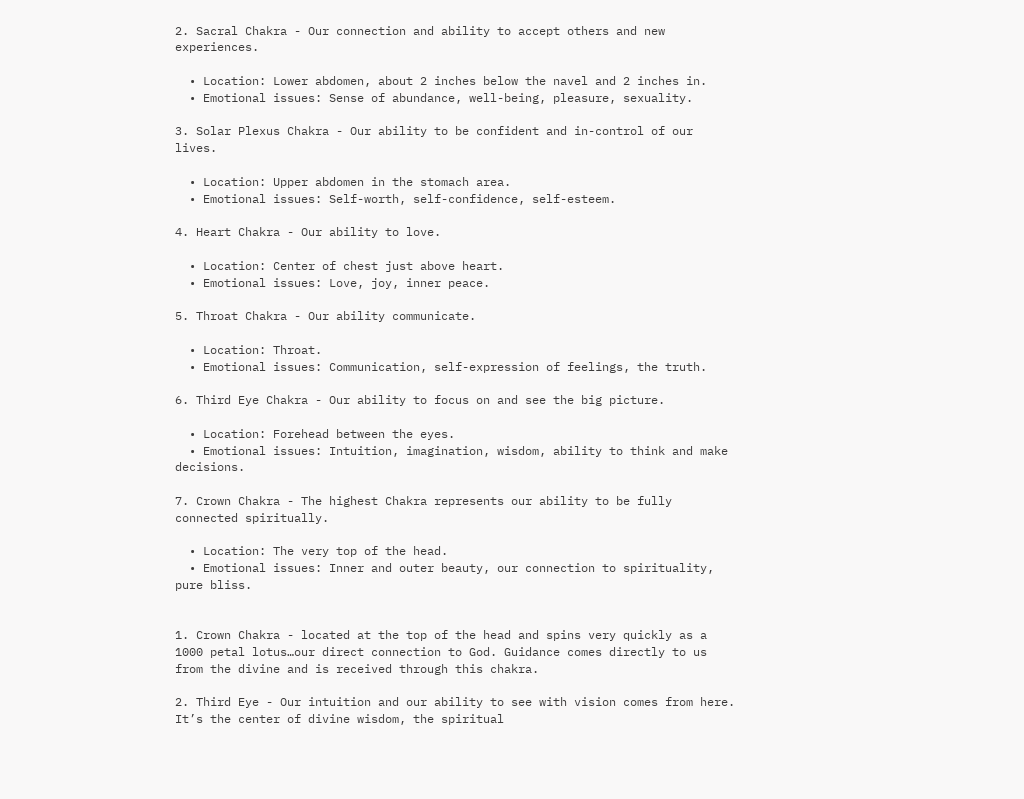2. Sacral Chakra - Our connection and ability to accept others and new experiences.

  • Location: Lower abdomen, about 2 inches below the navel and 2 inches in.
  • Emotional issues: Sense of abundance, well-being, pleasure, sexuality.

3. Solar Plexus Chakra - Our ability to be confident and in-control of our lives.

  • Location: Upper abdomen in the stomach area.
  • Emotional issues: Self-worth, self-confidence, self-esteem.

4. Heart Chakra - Our ability to love.

  • Location: Center of chest just above heart.
  • Emotional issues: Love, joy, inner peace.

5. Throat Chakra - Our ability communicate.

  • Location: Throat.
  • Emotional issues: Communication, self-expression of feelings, the truth.

6. Third Eye Chakra - Our ability to focus on and see the big picture.

  • Location: Forehead between the eyes.
  • Emotional issues: Intuition, imagination, wisdom, ability to think and make decisions.

7. Crown Chakra - The highest Chakra represents our ability to be fully connected spiritually.

  • Location: The very top of the head.
  • Emotional issues: Inner and outer beauty, our connection to spirituality, pure bliss.


1. Crown Chakra - located at the top of the head and spins very quickly as a 1000 petal lotus…our direct connection to God. Guidance comes directly to us from the divine and is received through this chakra.

2. Third Eye - Our intuition and our ability to see with vision comes from here. It’s the center of divine wisdom, the spiritual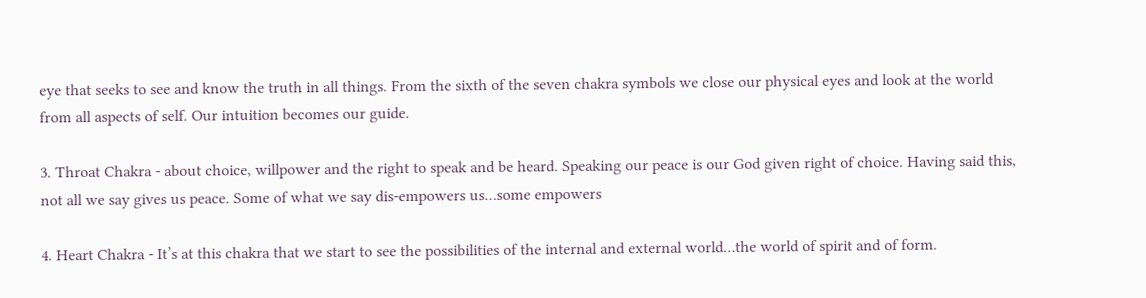eye that seeks to see and know the truth in all things. From the sixth of the seven chakra symbols we close our physical eyes and look at the world from all aspects of self. Our intuition becomes our guide.

3. Throat Chakra - about choice, willpower and the right to speak and be heard. Speaking our peace is our God given right of choice. Having said this, not all we say gives us peace. Some of what we say dis-empowers us…some empowers

4. Heart Chakra - It’s at this chakra that we start to see the possibilities of the internal and external world…the world of spirit and of form.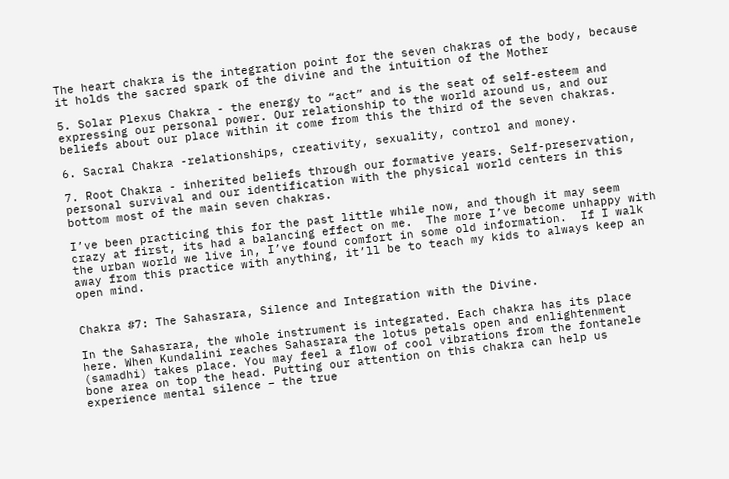The heart chakra is the integration point for the seven chakras of the body, because it holds the sacred spark of the divine and the intuition of the Mother

5. Solar Plexus Chakra - the energy to “act” and is the seat of self-esteem and expressing our personal power. Our relationship to the world around us, and our beliefs about our place within it come from this the third of the seven chakras.

6. Sacral Chakra -relationships, creativity, sexuality, control and money.

7. Root Chakra - inherited beliefs through our formative years. Self-preservation, personal survival and our identification with the physical world centers in this bottom most of the main seven chakras.

I’ve been practicing this for the past little while now, and though it may seem crazy at first, its had a balancing effect on me.  The more I’ve become unhappy with the urban world we live in, I’ve found comfort in some old information.  If I walk away from this practice with anything, it’ll be to teach my kids to always keep an open mind.


Chakra #7: The Sahasrara, Silence and Integration with the Divine.

In the Sahasrara, the whole instrument is integrated. Each chakra has its place here. When Kundalini reaches Sahasrara the lotus petals open and enlightenment (samadhi) takes place. You may feel a flow of cool vibrations from the fontanele bone area on top the head. Putting our attention on this chakra can help us experience mental silence – the true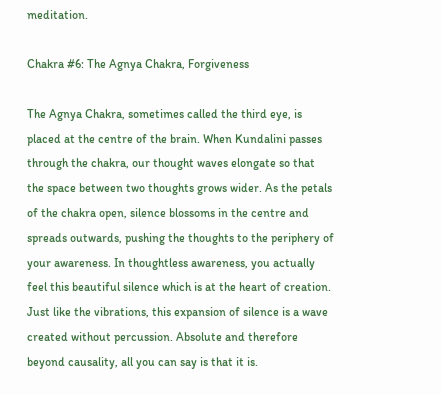meditation.

Chakra #6: The Agnya Chakra, Forgiveness

The Agnya Chakra, sometimes called the third eye, is placed at the centre of the brain. When Kundalini passes through the chakra, our thought waves elongate so that the space between two thoughts grows wider. As the petals of the chakra open, silence blossoms in the centre and spreads outwards, pushing the thoughts to the periphery of your awareness. In thoughtless awareness, you actually feel this beautiful silence which is at the heart of creation. Just like the vibrations, this expansion of silence is a wave created without percussion. Absolute and therefore beyond causality, all you can say is that it is.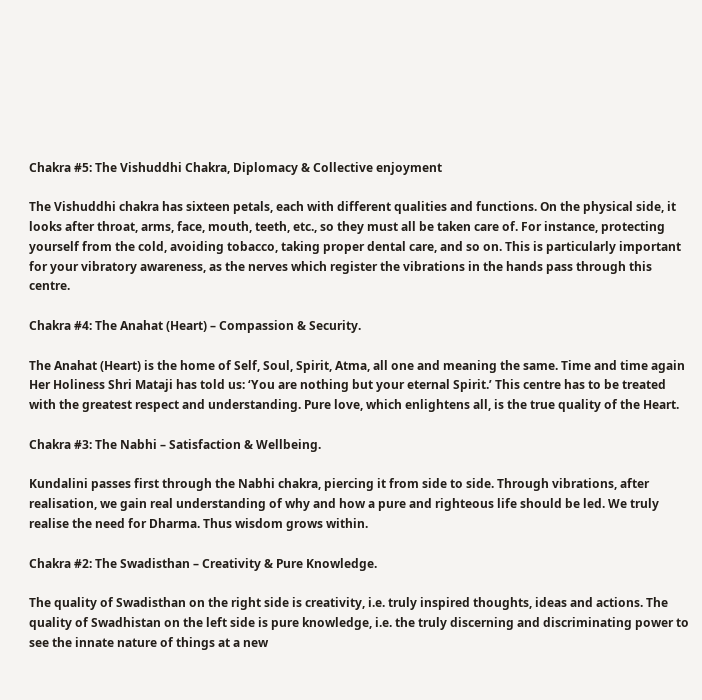Chakra #5: The Vishuddhi Chakra, Diplomacy & Collective enjoyment

The Vishuddhi chakra has sixteen petals, each with different qualities and functions. On the physical side, it looks after throat, arms, face, mouth, teeth, etc., so they must all be taken care of. For instance, protecting yourself from the cold, avoiding tobacco, taking proper dental care, and so on. This is particularly important for your vibratory awareness, as the nerves which register the vibrations in the hands pass through this centre.

Chakra #4: The Anahat (Heart) – Compassion & Security.

The Anahat (Heart) is the home of Self, Soul, Spirit, Atma, all one and meaning the same. Time and time again Her Holiness Shri Mataji has told us: ‘You are nothing but your eternal Spirit.’ This centre has to be treated with the greatest respect and understanding. Pure love, which enlightens all, is the true quality of the Heart.

Chakra #3: The Nabhi – Satisfaction & Wellbeing.

Kundalini passes first through the Nabhi chakra, piercing it from side to side. Through vibrations, after realisation, we gain real understanding of why and how a pure and righteous life should be led. We truly realise the need for Dharma. Thus wisdom grows within.

Chakra #2: The Swadisthan – Creativity & Pure Knowledge.

The quality of Swadisthan on the right side is creativity, i.e. truly inspired thoughts, ideas and actions. The quality of Swadhistan on the left side is pure knowledge, i.e. the truly discerning and discriminating power to see the innate nature of things at a new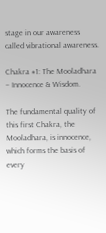stage in our awareness called vibrational awareness.

Chakra #1: The Mooladhara – Innocence & Wisdom.

The fundamental quality of this first Chakra, the Mooladhara, is innocence, which forms the basis of every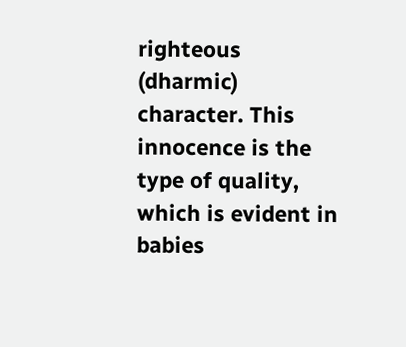righteous (dharmic) character. This innocence is the type of quality, which is evident in babies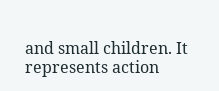and small children. It represents action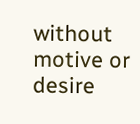without motive or desire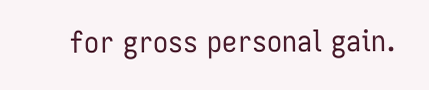for gross personal gain.